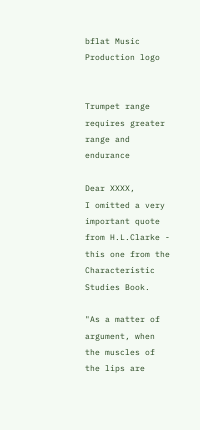bflat Music Production logo


Trumpet range requires greater range and endurance

Dear XXXX,
I omitted a very important quote from H.L.Clarke - this one from the Characteristic Studies Book.

"As a matter of argument, when the muscles of the lips are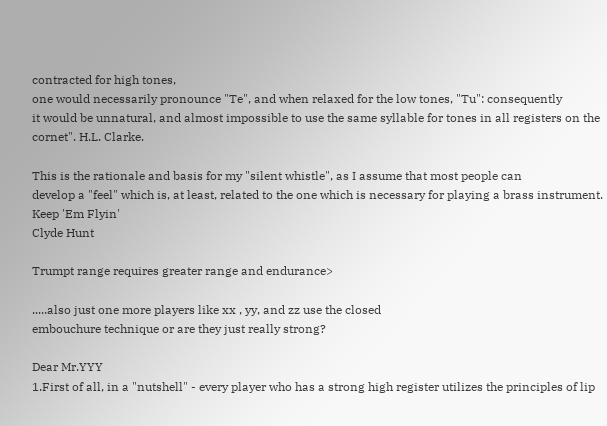contracted for high tones,
one would necessarily pronounce "Te", and when relaxed for the low tones, "Tu": consequently
it would be unnatural, and almost impossible to use the same syllable for tones in all registers on the cornet". H.L. Clarke.

This is the rationale and basis for my "silent whistle", as I assume that most people can
develop a "feel" which is, at least, related to the one which is necessary for playing a brass instrument.
Keep 'Em Flyin'
Clyde Hunt

Trumpt range requires greater range and endurance>

.....also just one more players like xx , yy, and zz use the closed
embouchure technique or are they just really strong?

Dear Mr.YYY
1.First of all, in a "nutshell" - every player who has a strong high register utilizes the principles of lip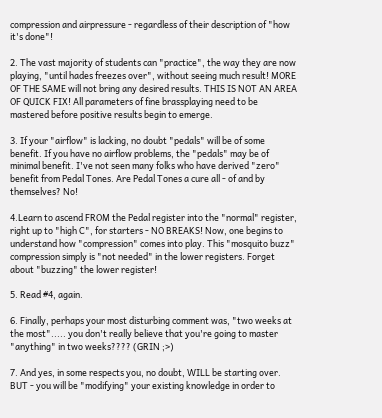compression and airpressure - regardless of their description of "how it's done"!

2. The vast majority of students can "practice", the way they are now playing, "until hades freezes over", without seeing much result! MORE OF THE SAME will not bring any desired results. THIS IS NOT AN AREA OF QUICK FIX! All parameters of fine brassplaying need to be mastered before positive results begin to emerge.

3. If your "airflow" is lacking, no doubt "pedals" will be of some benefit. If you have no airflow problems, the "pedals" may be of minimal benefit. I've not seen many folks who have derived "zero" benefit from Pedal Tones. Are Pedal Tones a cure all - of and by themselves? No!

4.Learn to ascend FROM the Pedal register into the "normal" register, right up to "high C", for starters - NO BREAKS! Now, one begins to understand how "compression" comes into play. This "mosquito buzz" compression simply is "not needed" in the lower registers. Forget about "buzzing" the lower register!

5. Read #4, again.

6. Finally, perhaps your most disturbing comment was, "two weeks at the most"..... you don't really believe that you're going to master "anything" in two weeks???? (GRIN ;>)

7. And yes, in some respects you, no doubt, WILL be starting over. BUT - you will be "modifying" your existing knowledge in order to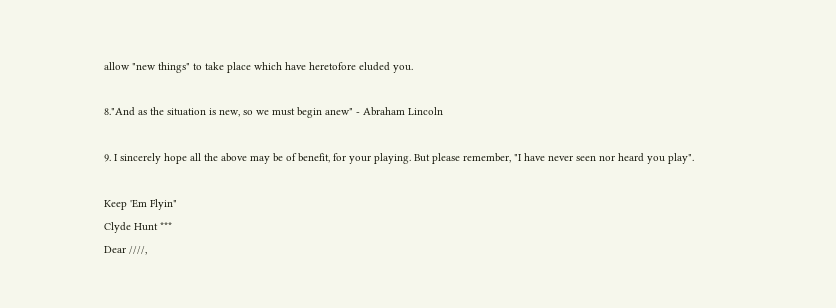allow "new things" to take place which have heretofore eluded you.

8."And as the situation is new, so we must begin anew" - Abraham Lincoln

9. I sincerely hope all the above may be of benefit, for your playing. But please remember, "I have never seen nor heard you play".

Keep 'Em Flyin"
Clyde Hunt ***
Dear ////,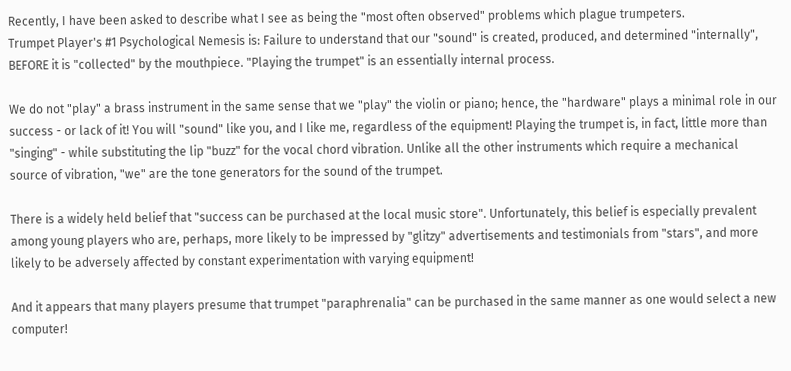Recently, I have been asked to describe what I see as being the "most often observed" problems which plague trumpeters.
Trumpet Player's #1 Psychological Nemesis is: Failure to understand that our "sound" is created, produced, and determined "internally", BEFORE it is "collected" by the mouthpiece. "Playing the trumpet" is an essentially internal process.

We do not "play" a brass instrument in the same sense that we "play" the violin or piano; hence, the "hardware" plays a minimal role in our success - or lack of it! You will "sound" like you, and I like me, regardless of the equipment! Playing the trumpet is, in fact, little more than "singing" - while substituting the lip "buzz" for the vocal chord vibration. Unlike all the other instruments which require a mechanical source of vibration, "we" are the tone generators for the sound of the trumpet.

There is a widely held belief that "success can be purchased at the local music store". Unfortunately, this belief is especially prevalent among young players who are, perhaps, more likely to be impressed by "glitzy" advertisements and testimonials from "stars", and more likely to be adversely affected by constant experimentation with varying equipment!

And it appears that many players presume that trumpet "paraphrenalia" can be purchased in the same manner as one would select a new computer!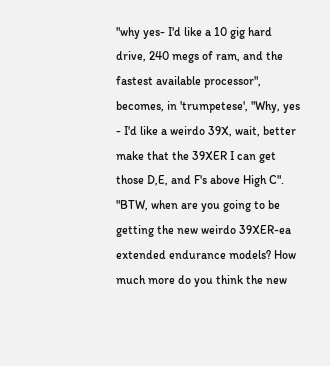"why yes- I'd like a 10 gig hard drive, 240 megs of ram, and the fastest available processor", becomes, in 'trumpetese', "Why, yes - I'd like a weirdo 39X, wait, better make that the 39XER I can get those D,E, and F's above High C". "BTW, when are you going to be getting the new weirdo 39XER-ea extended endurance models? How much more do you think the new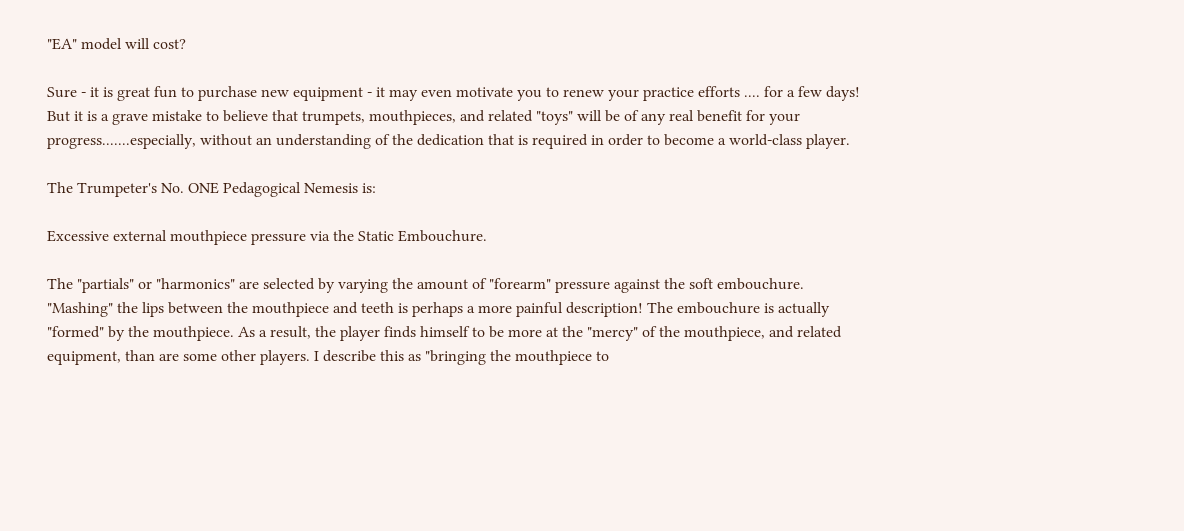"EA" model will cost?

Sure - it is great fun to purchase new equipment - it may even motivate you to renew your practice efforts .... for a few days! But it is a grave mistake to believe that trumpets, mouthpieces, and related "toys" will be of any real benefit for your progress.......especially, without an understanding of the dedication that is required in order to become a world-class player.

The Trumpeter's No. ONE Pedagogical Nemesis is:

Excessive external mouthpiece pressure via the Static Embouchure.

The "partials" or "harmonics" are selected by varying the amount of "forearm" pressure against the soft embouchure. "Mashing" the lips between the mouthpiece and teeth is perhaps a more painful description! The embouchure is actually "formed" by the mouthpiece. As a result, the player finds himself to be more at the "mercy" of the mouthpiece, and related equipment, than are some other players. I describe this as "bringing the mouthpiece to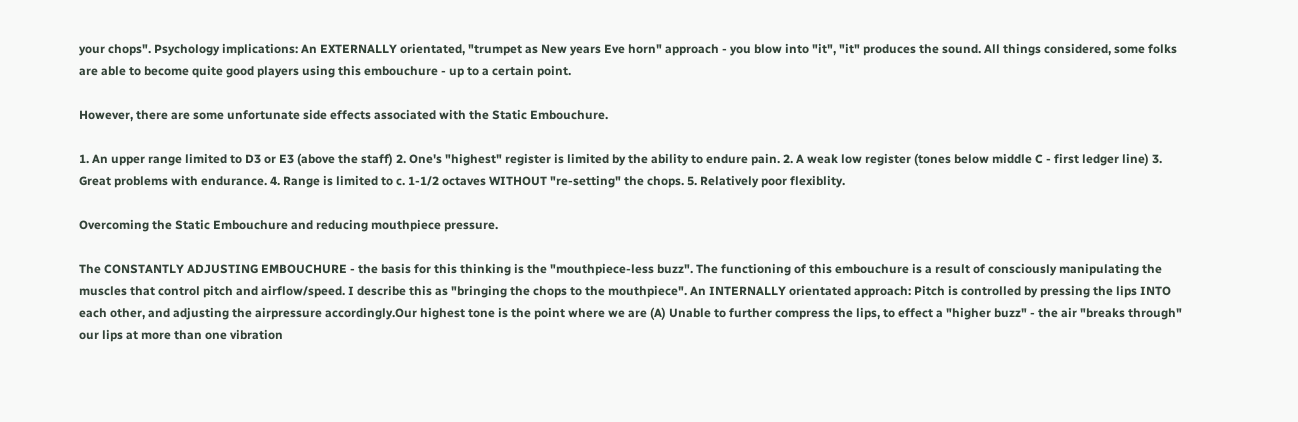your chops". Psychology implications: An EXTERNALLY orientated, "trumpet as New years Eve horn" approach - you blow into "it", "it" produces the sound. All things considered, some folks are able to become quite good players using this embouchure - up to a certain point.

However, there are some unfortunate side effects associated with the Static Embouchure.

1. An upper range limited to D3 or E3 (above the staff) 2. One's "highest" register is limited by the ability to endure pain. 2. A weak low register (tones below middle C - first ledger line) 3. Great problems with endurance. 4. Range is limited to c. 1-1/2 octaves WITHOUT "re-setting" the chops. 5. Relatively poor flexiblity.

Overcoming the Static Embouchure and reducing mouthpiece pressure.

The CONSTANTLY ADJUSTING EMBOUCHURE - the basis for this thinking is the "mouthpiece-less buzz". The functioning of this embouchure is a result of consciously manipulating the muscles that control pitch and airflow/speed. I describe this as "bringing the chops to the mouthpiece". An INTERNALLY orientated approach: Pitch is controlled by pressing the lips INTO each other, and adjusting the airpressure accordingly.Our highest tone is the point where we are (A) Unable to further compress the lips, to effect a "higher buzz" - the air "breaks through" our lips at more than one vibration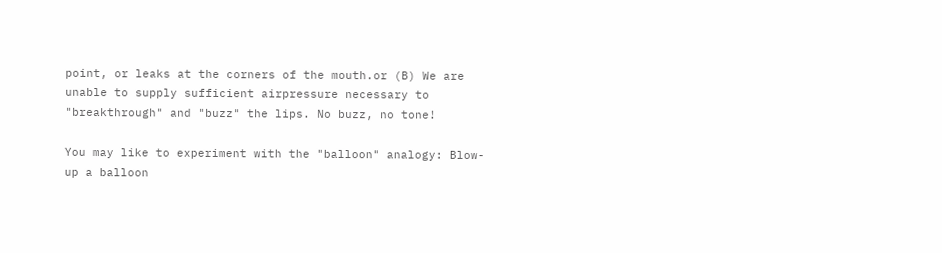point, or leaks at the corners of the mouth.or (B) We are unable to supply sufficient airpressure necessary to "breakthrough" and "buzz" the lips. No buzz, no tone!

You may like to experiment with the "balloon" analogy: Blow-up a balloon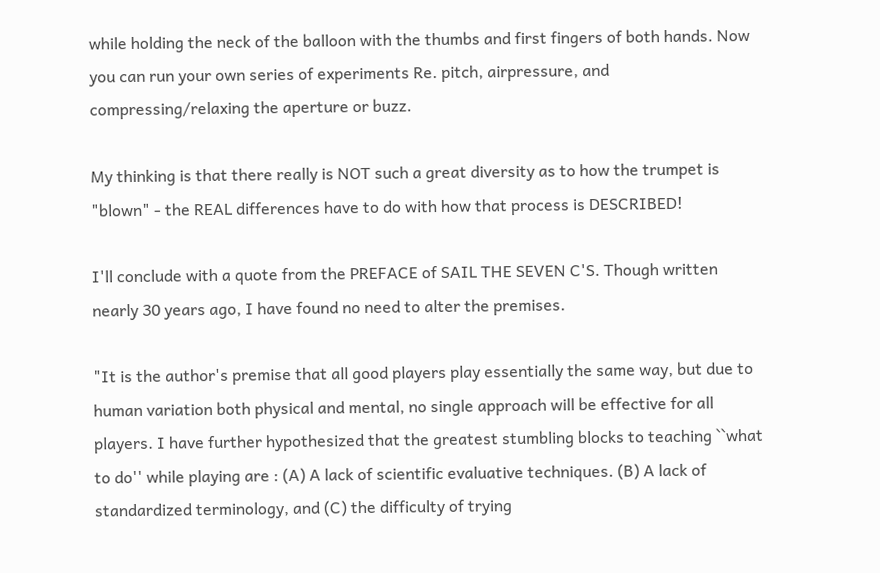while holding the neck of the balloon with the thumbs and first fingers of both hands. Now you can run your own series of experiments Re. pitch, airpressure, and compressing/relaxing the aperture or buzz.

My thinking is that there really is NOT such a great diversity as to how the trumpet is "blown" - the REAL differences have to do with how that process is DESCRIBED!

I'll conclude with a quote from the PREFACE of SAIL THE SEVEN C'S. Though written nearly 30 years ago, I have found no need to alter the premises.

"It is the author's premise that all good players play essentially the same way, but due to human variation both physical and mental, no single approach will be effective for all players. I have further hypothesized that the greatest stumbling blocks to teaching ``what to do'' while playing are : (A) A lack of scientific evaluative techniques. (B) A lack of standardized terminology, and (C) the difficulty of trying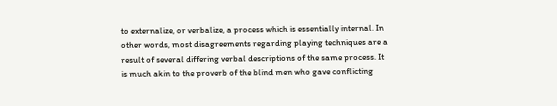to externalize, or verbalize, a process which is essentially internal. In other words, most disagreements regarding playing techniques are a result of several differing verbal descriptions of the same process. It is much akin to the proverb of the blind men who gave conflicting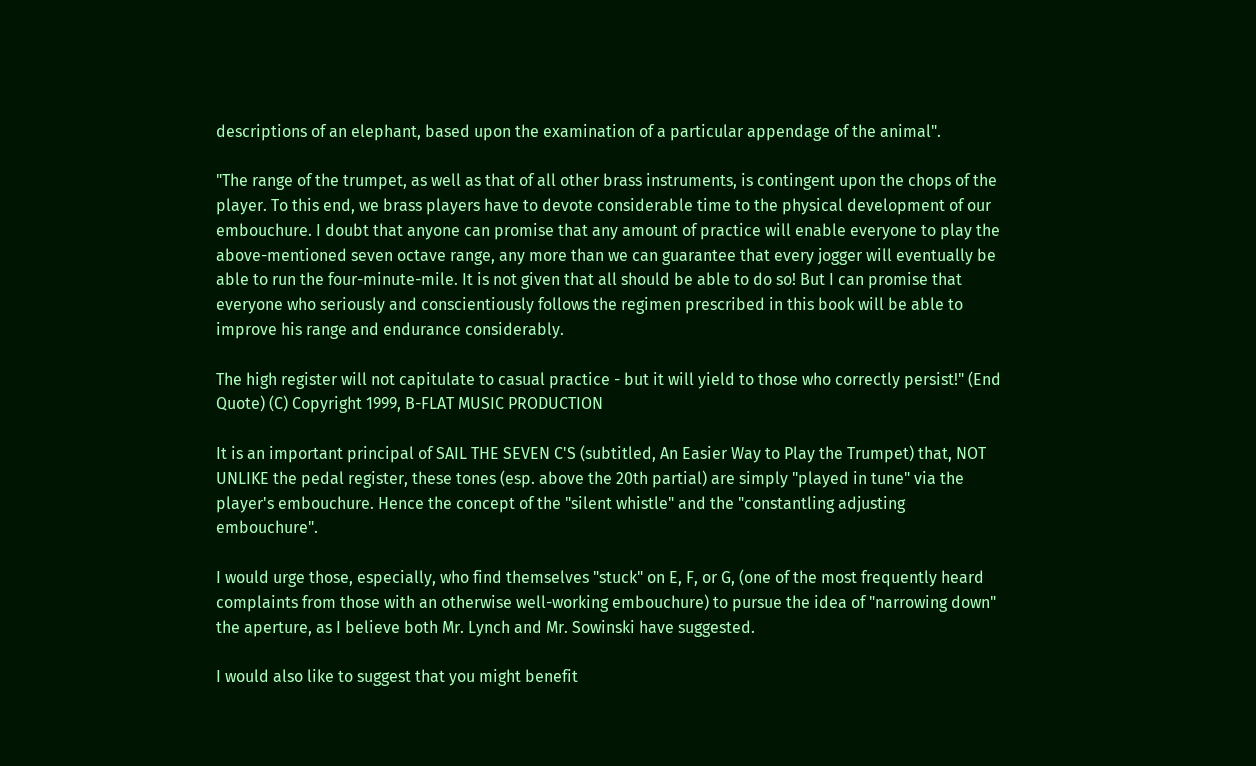descriptions of an elephant, based upon the examination of a particular appendage of the animal".

"The range of the trumpet, as well as that of all other brass instruments, is contingent upon the chops of the player. To this end, we brass players have to devote considerable time to the physical development of our embouchure. I doubt that anyone can promise that any amount of practice will enable everyone to play the above-mentioned seven octave range, any more than we can guarantee that every jogger will eventually be able to run the four-minute-mile. It is not given that all should be able to do so! But I can promise that everyone who seriously and conscientiously follows the regimen prescribed in this book will be able to improve his range and endurance considerably.

The high register will not capitulate to casual practice - but it will yield to those who correctly persist!" (End Quote) (C) Copyright 1999, B-FLAT MUSIC PRODUCTION

It is an important principal of SAIL THE SEVEN C'S (subtitled, An Easier Way to Play the Trumpet) that, NOT UNLIKE the pedal register, these tones (esp. above the 20th partial) are simply "played in tune" via the player's embouchure. Hence the concept of the "silent whistle" and the "constantling adjusting embouchure".

I would urge those, especially, who find themselves "stuck" on E, F, or G, (one of the most frequently heard complaints from those with an otherwise well-working embouchure) to pursue the idea of "narrowing down" the aperture, as I believe both Mr. Lynch and Mr. Sowinski have suggested.

I would also like to suggest that you might benefit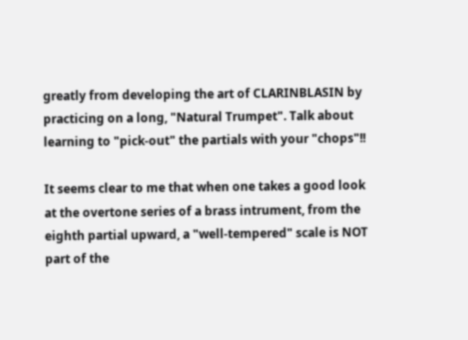greatly from developing the art of CLARINBLASIN by practicing on a long, "Natural Trumpet". Talk about learning to "pick-out" the partials with your "chops"!!

It seems clear to me that when one takes a good look at the overtone series of a brass intrument, from the eighth partial upward, a "well-tempered" scale is NOT part of the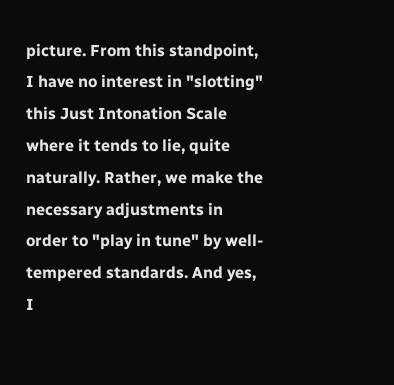picture. From this standpoint, I have no interest in "slotting" this Just Intonation Scale where it tends to lie, quite naturally. Rather, we make the necessary adjustments in order to "play in tune" by well-tempered standards. And yes, I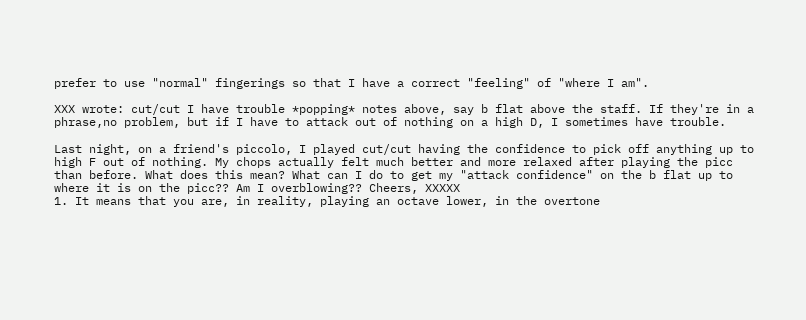prefer to use "normal" fingerings so that I have a correct "feeling" of "where I am".

XXX wrote: cut/cut I have trouble *popping* notes above, say b flat above the staff. If they're in a phrase,no problem, but if I have to attack out of nothing on a high D, I sometimes have trouble.

Last night, on a friend's piccolo, I played cut/cut having the confidence to pick off anything up to high F out of nothing. My chops actually felt much better and more relaxed after playing the picc than before. What does this mean? What can I do to get my "attack confidence" on the b flat up to where it is on the picc?? Am I overblowing?? Cheers, XXXXX
1. It means that you are, in reality, playing an octave lower, in the overtone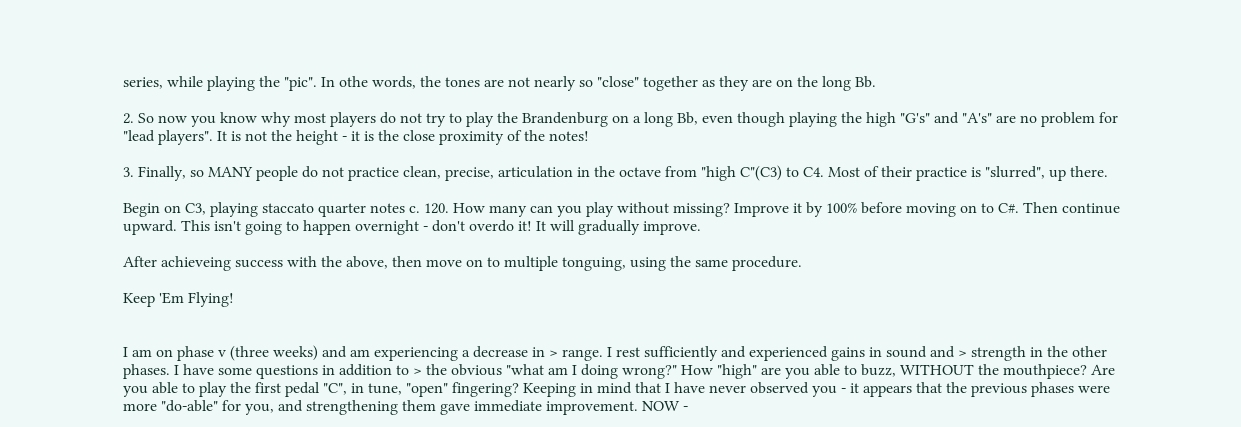series, while playing the "pic". In othe words, the tones are not nearly so "close" together as they are on the long Bb.

2. So now you know why most players do not try to play the Brandenburg on a long Bb, even though playing the high "G's" and "A's" are no problem for "lead players". It is not the height - it is the close proximity of the notes!

3. Finally, so MANY people do not practice clean, precise, articulation in the octave from "high C"(C3) to C4. Most of their practice is "slurred", up there.

Begin on C3, playing staccato quarter notes c. 120. How many can you play without missing? Improve it by 100% before moving on to C#. Then continue upward. This isn't going to happen overnight - don't overdo it! It will gradually improve.

After achieveing success with the above, then move on to multiple tonguing, using the same procedure.

Keep 'Em Flying!


I am on phase v (three weeks) and am experiencing a decrease in > range. I rest sufficiently and experienced gains in sound and > strength in the other phases. I have some questions in addition to > the obvious "what am I doing wrong?" How "high" are you able to buzz, WITHOUT the mouthpiece? Are you able to play the first pedal "C", in tune, "open" fingering? Keeping in mind that I have never observed you - it appears that the previous phases were more "do-able" for you, and strengthening them gave immediate improvement. NOW -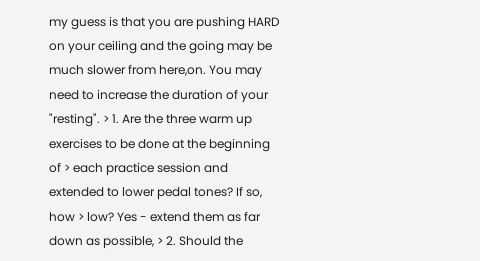my guess is that you are pushing HARD on your ceiling and the going may be much slower from here,on. You may need to increase the duration of your "resting". > 1. Are the three warm up exercises to be done at the beginning of > each practice session and extended to lower pedal tones? If so, how > low? Yes - extend them as far down as possible, > 2. Should the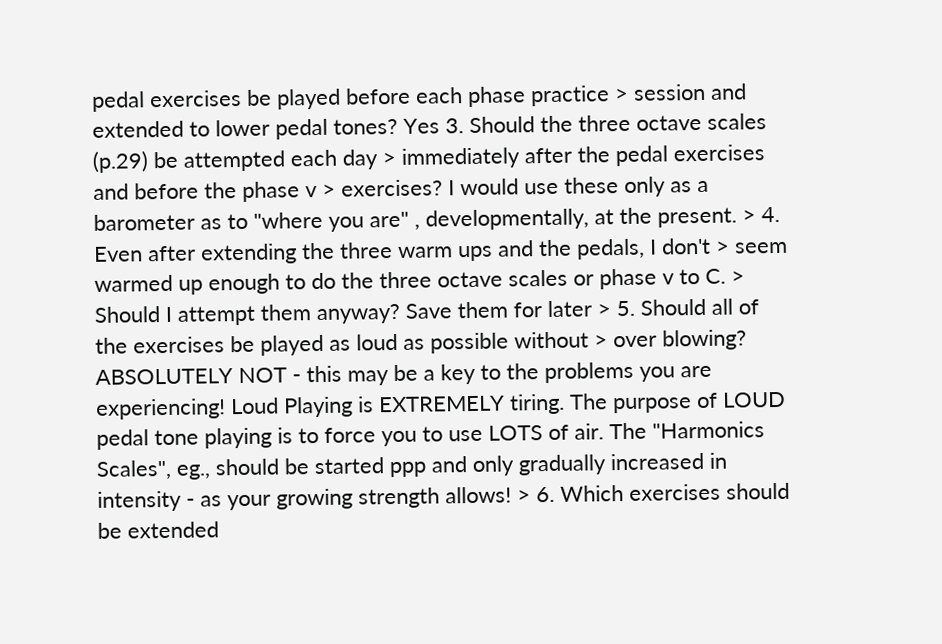pedal exercises be played before each phase practice > session and extended to lower pedal tones? Yes 3. Should the three octave scales (p.29) be attempted each day > immediately after the pedal exercises and before the phase v > exercises? I would use these only as a barometer as to "where you are" , developmentally, at the present. > 4. Even after extending the three warm ups and the pedals, I don't > seem warmed up enough to do the three octave scales or phase v to C. > Should I attempt them anyway? Save them for later > 5. Should all of the exercises be played as loud as possible without > over blowing? ABSOLUTELY NOT - this may be a key to the problems you are experiencing! Loud Playing is EXTREMELY tiring. The purpose of LOUD pedal tone playing is to force you to use LOTS of air. The "Harmonics Scales", eg., should be started ppp and only gradually increased in intensity - as your growing strength allows! > 6. Which exercises should be extended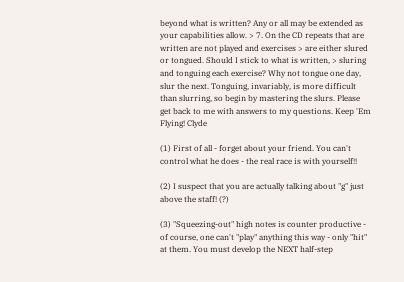beyond what is written? Any or all may be extended as your capabilities allow. > 7. On the CD repeats that are written are not played and exercises > are either slured or tongued. Should I stick to what is written, > sluring and tonguing each exercise? Why not tongue one day, slur the next. Tonguing, invariably, is more difficult than slurring, so begin by mastering the slurs. Please get back to me with answers to my questions. Keep 'Em Flying! Clyde

(1) First of all - forget about your friend. You can't control what he does - the real race is with yourself!!

(2) I suspect that you are actually talking about "g" just above the staff! (?)

(3) "Squeezing-out" high notes is counter productive - of course, one can't "play" anything this way - only "hit" at them. You must develop the NEXT half-step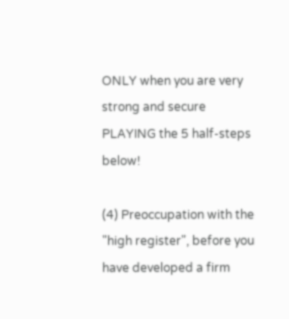ONLY when you are very strong and secure PLAYING the 5 half-steps below!

(4) Preoccupation with the "high register", before you have developed a firm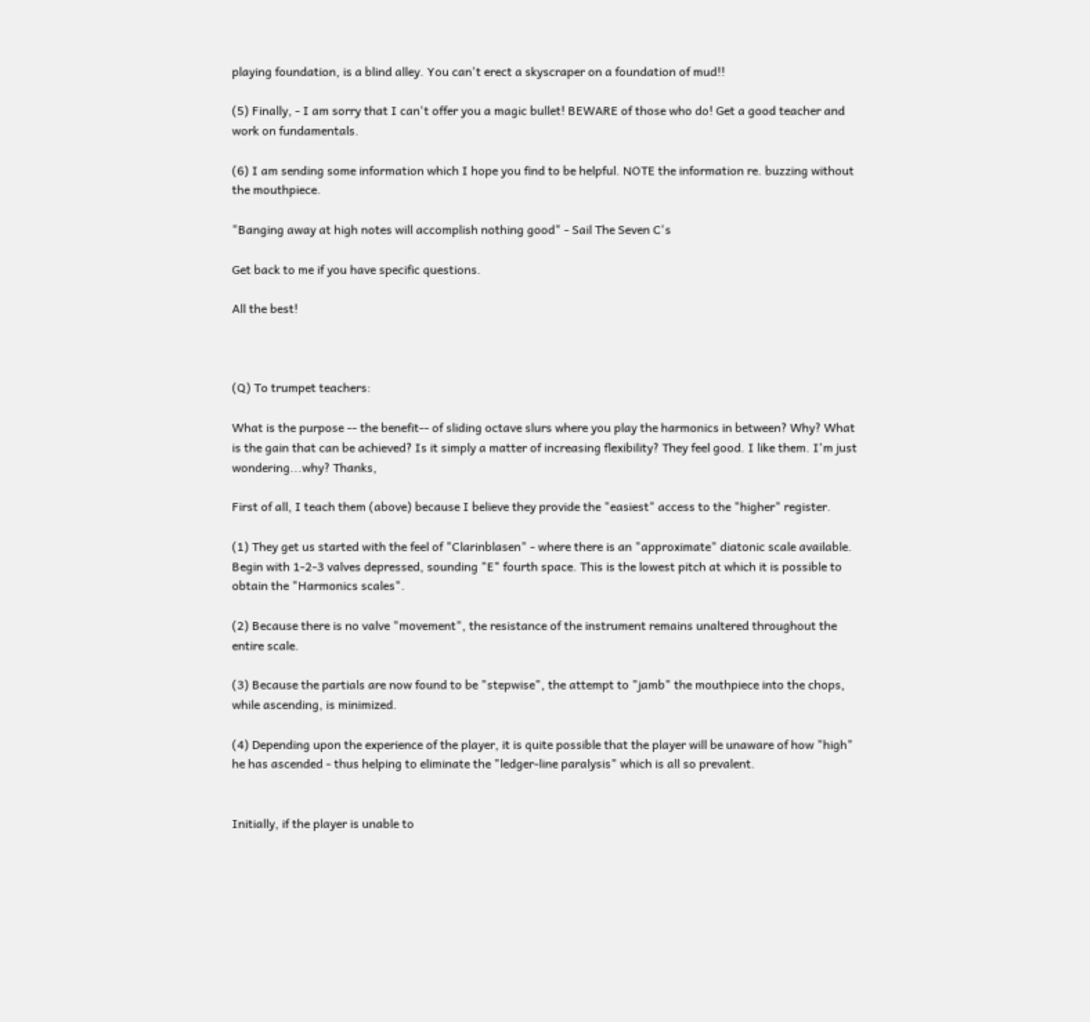playing foundation, is a blind alley. You can't erect a skyscraper on a foundation of mud!!

(5) Finally, - I am sorry that I can't offer you a magic bullet! BEWARE of those who do! Get a good teacher and work on fundamentals.

(6) I am sending some information which I hope you find to be helpful. NOTE the information re. buzzing without the mouthpiece.

"Banging away at high notes will accomplish nothing good" - Sail The Seven C's

Get back to me if you have specific questions.

All the best!



(Q) To trumpet teachers:

What is the purpose -- the benefit-- of sliding octave slurs where you play the harmonics in between? Why? What is the gain that can be achieved? Is it simply a matter of increasing flexibility? They feel good. I like them. I'm just wondering...why? Thanks,

First of all, I teach them (above) because I believe they provide the "easiest" access to the "higher" register.

(1) They get us started with the feel of "Clarinblasen" - where there is an "approximate" diatonic scale available. Begin with 1-2-3 valves depressed, sounding "E" fourth space. This is the lowest pitch at which it is possible to obtain the "Harmonics scales".

(2) Because there is no valve "movement", the resistance of the instrument remains unaltered throughout the entire scale.

(3) Because the partials are now found to be "stepwise", the attempt to "jamb" the mouthpiece into the chops, while ascending, is minimized.

(4) Depending upon the experience of the player, it is quite possible that the player will be unaware of how "high" he has ascended - thus helping to eliminate the "ledger-line paralysis" which is all so prevalent.


Initially, if the player is unable to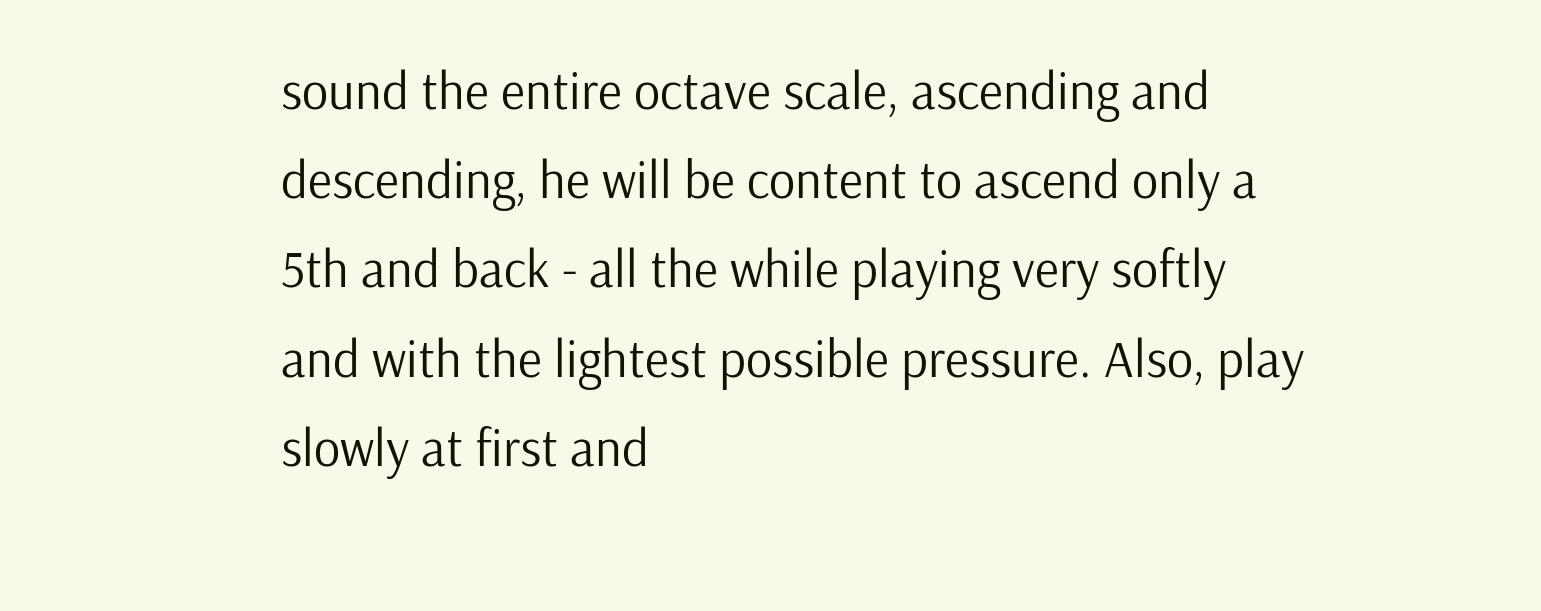sound the entire octave scale, ascending and descending, he will be content to ascend only a 5th and back - all the while playing very softly and with the lightest possible pressure. Also, play slowly at first and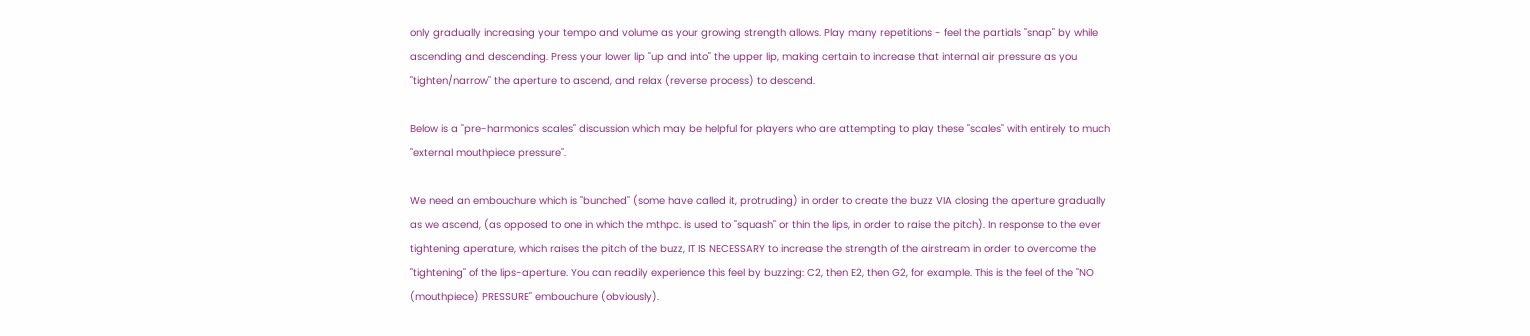only gradually increasing your tempo and volume as your growing strength allows. Play many repetitions - feel the partials "snap" by while ascending and descending. Press your lower lip "up and into" the upper lip, making certain to increase that internal air pressure as you "tighten/narrow" the aperture to ascend, and relax (reverse process) to descend.

Below is a "pre-harmonics scales" discussion which may be helpful for players who are attempting to play these "scales" with entirely to much "external mouthpiece pressure".

We need an embouchure which is "bunched" (some have called it, protruding) in order to create the buzz VIA closing the aperture gradually as we ascend, (as opposed to one in which the mthpc. is used to "squash" or thin the lips, in order to raise the pitch). In response to the ever tightening aperature, which raises the pitch of the buzz, IT IS NECESSARY to increase the strength of the airstream in order to overcome the "tightening" of the lips-aperture. You can readily experience this feel by buzzing: C2, then E2, then G2, for example. This is the feel of the "NO (mouthpiece) PRESSURE" embouchure (obviously).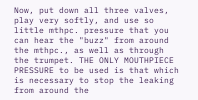Now, put down all three valves, play very softly, and use so little mthpc. pressure that you can hear the "buzz" from around the mthpc., as well as through the trumpet. THE ONLY MOUTHPIECE PRESSURE to be used is that which is necessary to stop the leaking from around the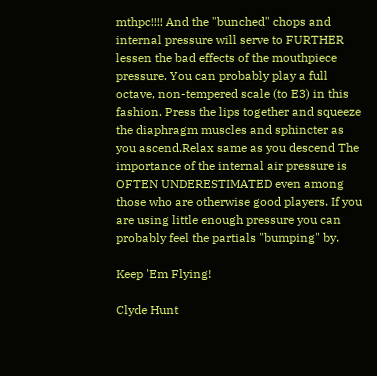mthpc!!!! And the "bunched" chops and internal pressure will serve to FURTHER lessen the bad effects of the mouthpiece pressure. You can probably play a full octave, non-tempered scale (to E3) in this fashion. Press the lips together and squeeze the diaphragm muscles and sphincter as you ascend.Relax same as you descend The importance of the internal air pressure is OFTEN UNDERESTIMATED even among those who are otherwise good players. If you are using little enough pressure you can probably feel the partials "bumping" by.

Keep 'Em Flying!

Clyde Hunt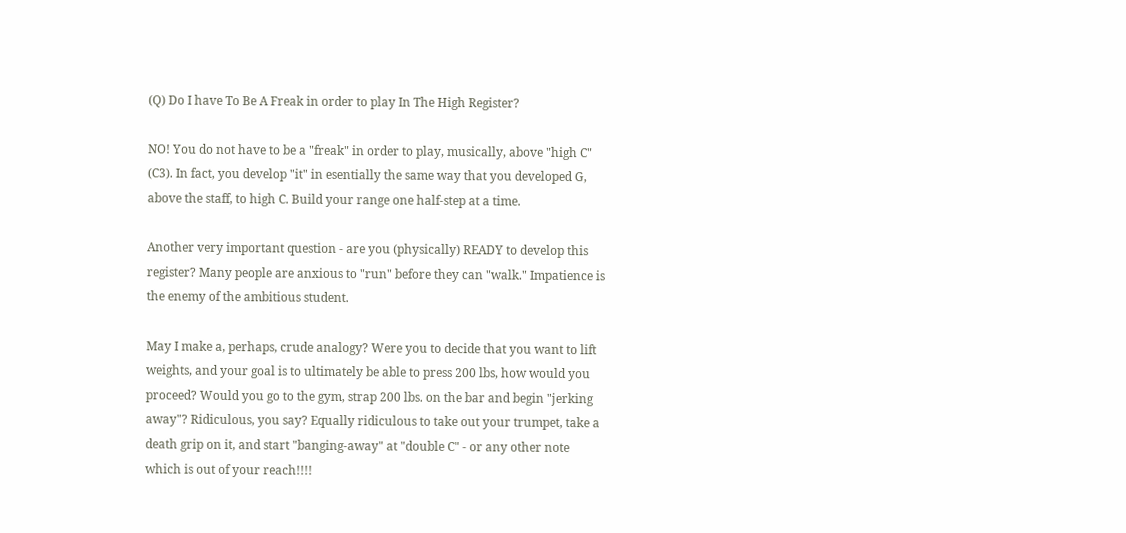(Q) Do I have To Be A Freak in order to play In The High Register?

NO! You do not have to be a "freak" in order to play, musically, above "high C" (C3). In fact, you develop "it" in esentially the same way that you developed G, above the staff, to high C. Build your range one half-step at a time.

Another very important question - are you (physically) READY to develop this register? Many people are anxious to "run" before they can "walk." Impatience is the enemy of the ambitious student.

May I make a, perhaps, crude analogy? Were you to decide that you want to lift weights, and your goal is to ultimately be able to press 200 lbs, how would you proceed? Would you go to the gym, strap 200 lbs. on the bar and begin "jerking away"? Ridiculous, you say? Equally ridiculous to take out your trumpet, take a death grip on it, and start "banging-away" at "double C" - or any other note which is out of your reach!!!!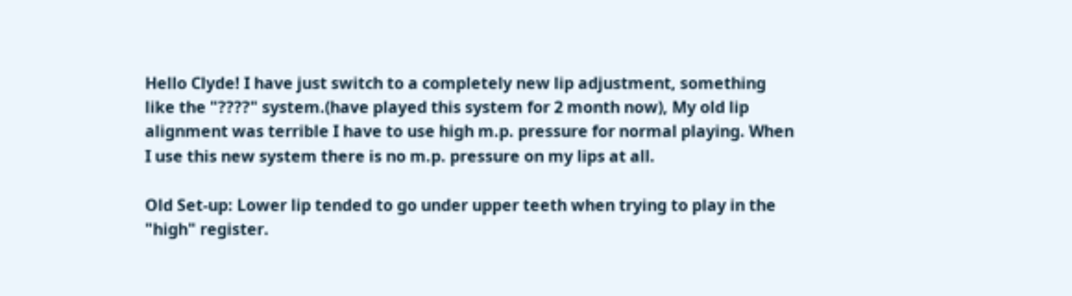Hello Clyde! I have just switch to a completely new lip adjustment, something like the "????" system.(have played this system for 2 month now), My old lip alignment was terrible I have to use high m.p. pressure for normal playing. When I use this new system there is no m.p. pressure on my lips at all.

Old Set-up: Lower lip tended to go under upper teeth when trying to play in the "high" register.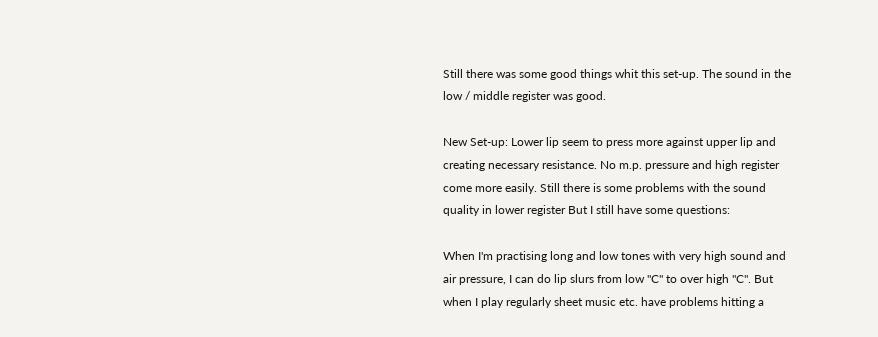Still there was some good things whit this set-up. The sound in the low / middle register was good.

New Set-up: Lower lip seem to press more against upper lip and creating necessary resistance. No m.p. pressure and high register come more easily. Still there is some problems with the sound quality in lower register But I still have some questions:

When I'm practising long and low tones with very high sound and air pressure, I can do lip slurs from low "C" to over high "C". But when I play regularly sheet music etc. have problems hitting a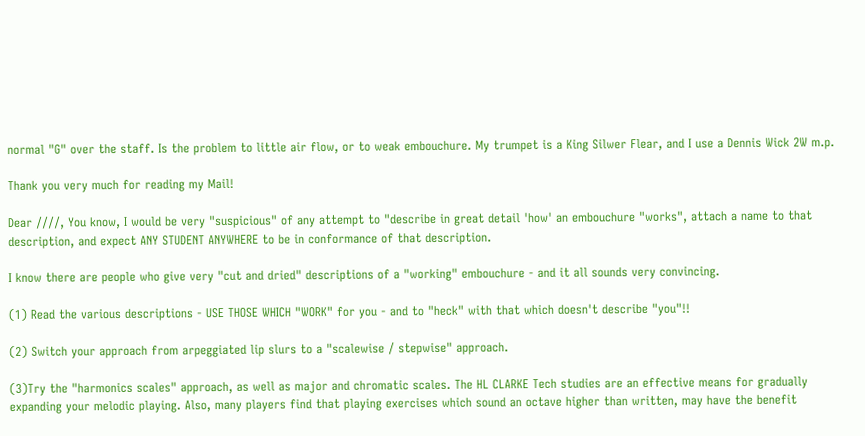normal "G" over the staff. Is the problem to little air flow, or to weak embouchure. My trumpet is a King Silwer Flear, and I use a Dennis Wick 2W m.p.

Thank you very much for reading my Mail!

Dear ////, You know, I would be very "suspicious" of any attempt to "describe in great detail 'how' an embouchure "works", attach a name to that description, and expect ANY STUDENT ANYWHERE to be in conformance of that description.

I know there are people who give very "cut and dried" descriptions of a "working" embouchure - and it all sounds very convincing.

(1) Read the various descriptions - USE THOSE WHICH "WORK" for you - and to "heck" with that which doesn't describe "you"!!

(2) Switch your approach from arpeggiated lip slurs to a "scalewise / stepwise" approach.

(3)Try the "harmonics scales" approach, as well as major and chromatic scales. The HL CLARKE Tech studies are an effective means for gradually expanding your melodic playing. Also, many players find that playing exercises which sound an octave higher than written, may have the benefit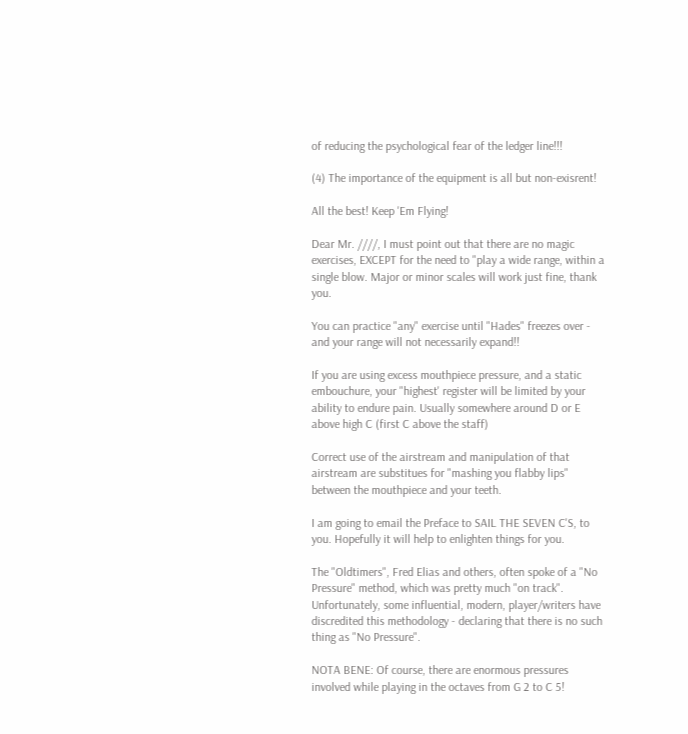of reducing the psychological fear of the ledger line!!!

(4) The importance of the equipment is all but non-exisrent!

All the best! Keep 'Em Flying!

Dear Mr. ////, I must point out that there are no magic exercises, EXCEPT for the need to "play a wide range, within a single blow. Major or minor scales will work just fine, thank you.

You can practice "any" exercise until "Hades" freezes over - and your range will not necessarily expand!!

If you are using excess mouthpiece pressure, and a static embouchure, your "highest' register will be limited by your ability to endure pain. Usually somewhere around D or E above high C (first C above the staff)

Correct use of the airstream and manipulation of that airstream are substitues for "mashing you flabby lips" between the mouthpiece and your teeth.

I am going to email the Preface to SAIL THE SEVEN C'S, to you. Hopefully it will help to enlighten things for you.

The "Oldtimers", Fred Elias and others, often spoke of a "No Pressure" method, which was pretty much "on track". Unfortunately, some influential, modern, player/writers have discredited this methodology - declaring that there is no such thing as "No Pressure".

NOTA BENE: Of course, there are enormous pressures involved while playing in the octaves from G 2 to C 5!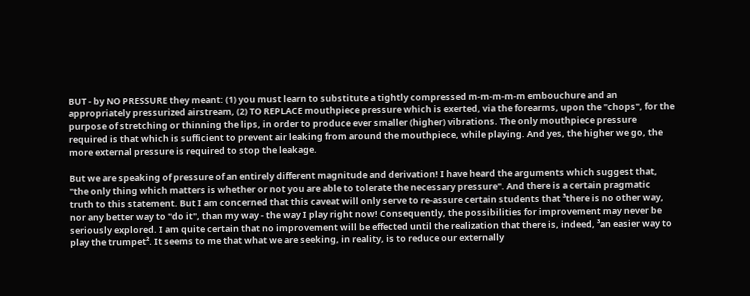BUT - by NO PRESSURE they meant: (1) you must learn to substitute a tightly compressed m-m-m-m-m embouchure and an appropriately pressurized airstream, (2) TO REPLACE mouthpiece pressure which is exerted, via the forearms, upon the "chops", for the purpose of stretching or thinning the lips, in order to produce ever smaller (higher) vibrations. The only mouthpiece pressure required is that which is sufficient to prevent air leaking from around the mouthpiece, while playing. And yes, the higher we go, the more external pressure is required to stop the leakage.

But we are speaking of pressure of an entirely different magnitude and derivation! I have heard the arguments which suggest that, "the only thing which matters is whether or not you are able to tolerate the necessary pressure". And there is a certain pragmatic truth to this statement. But I am concerned that this caveat will only serve to re-assure certain students that ³there is no other way, nor any better way to "do it", than my way - the way I play right now! Consequently, the possibilities for improvement may never be seriously explored. I am quite certain that no improvement will be effected until the realization that there is, indeed, ³an easier way to play the trumpet². It seems to me that what we are seeking, in reality, is to reduce our externally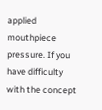applied mouthpiece pressure. If you have difficulty with the concept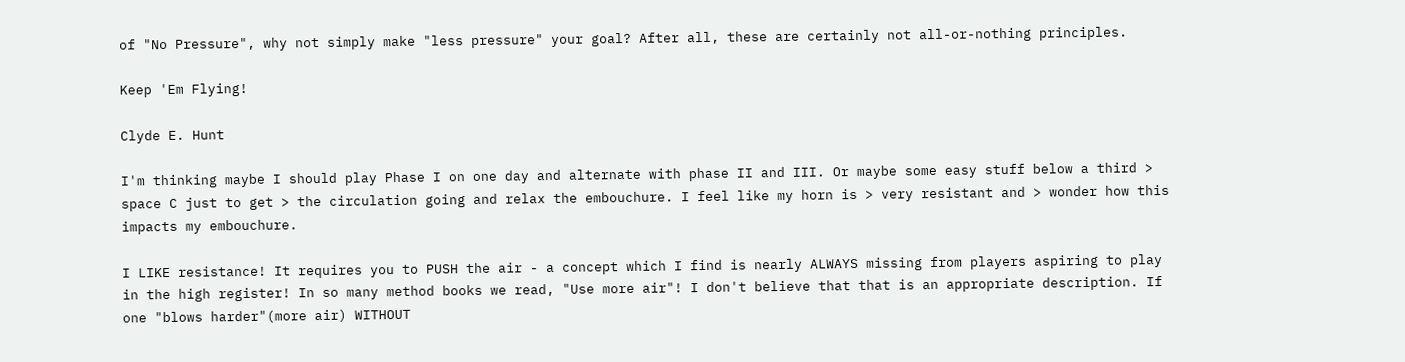of "No Pressure", why not simply make "less pressure" your goal? After all, these are certainly not all-or-nothing principles.

Keep 'Em Flying!

Clyde E. Hunt

I'm thinking maybe I should play Phase I on one day and alternate with phase II and III. Or maybe some easy stuff below a third > space C just to get > the circulation going and relax the embouchure. I feel like my horn is > very resistant and > wonder how this impacts my embouchure.

I LIKE resistance! It requires you to PUSH the air - a concept which I find is nearly ALWAYS missing from players aspiring to play in the high register! In so many method books we read, "Use more air"! I don't believe that that is an appropriate description. If one "blows harder"(more air) WITHOUT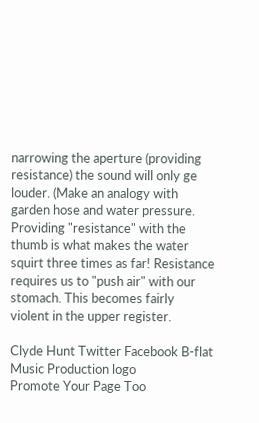narrowing the aperture (providing resistance) the sound will only ge louder. (Make an analogy with garden hose and water pressure. Providing "resistance" with the thumb is what makes the water squirt three times as far! Resistance requires us to "push air" with our stomach. This becomes fairly violent in the upper register.

Clyde Hunt Twitter Facebook B-flat Music Production logo
Promote Your Page Too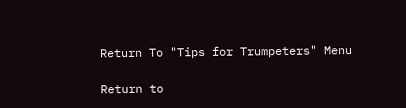Return To "Tips for Trumpeters" Menu

Return to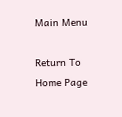Main Menu

Return To Home Page